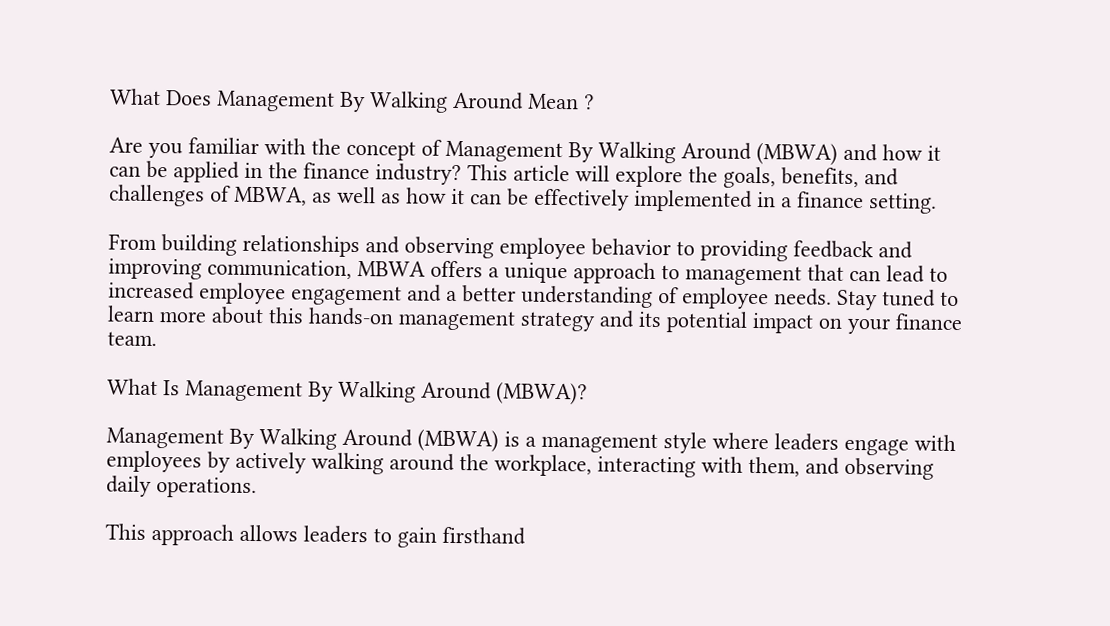What Does Management By Walking Around Mean ?

Are you familiar with the concept of Management By Walking Around (MBWA) and how it can be applied in the finance industry? This article will explore the goals, benefits, and challenges of MBWA, as well as how it can be effectively implemented in a finance setting.

From building relationships and observing employee behavior to providing feedback and improving communication, MBWA offers a unique approach to management that can lead to increased employee engagement and a better understanding of employee needs. Stay tuned to learn more about this hands-on management strategy and its potential impact on your finance team.

What Is Management By Walking Around (MBWA)?

Management By Walking Around (MBWA) is a management style where leaders engage with employees by actively walking around the workplace, interacting with them, and observing daily operations.

This approach allows leaders to gain firsthand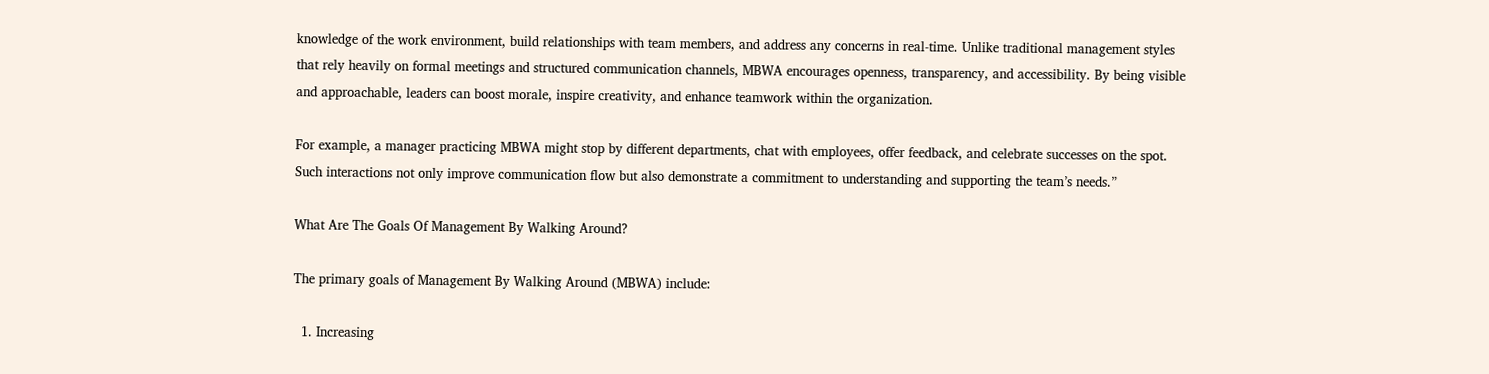knowledge of the work environment, build relationships with team members, and address any concerns in real-time. Unlike traditional management styles that rely heavily on formal meetings and structured communication channels, MBWA encourages openness, transparency, and accessibility. By being visible and approachable, leaders can boost morale, inspire creativity, and enhance teamwork within the organization.

For example, a manager practicing MBWA might stop by different departments, chat with employees, offer feedback, and celebrate successes on the spot. Such interactions not only improve communication flow but also demonstrate a commitment to understanding and supporting the team’s needs.”

What Are The Goals Of Management By Walking Around?

The primary goals of Management By Walking Around (MBWA) include:

  1. Increasing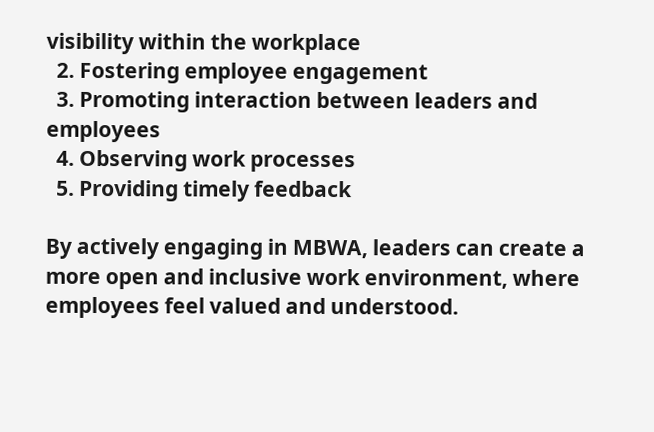visibility within the workplace
  2. Fostering employee engagement
  3. Promoting interaction between leaders and employees
  4. Observing work processes
  5. Providing timely feedback

By actively engaging in MBWA, leaders can create a more open and inclusive work environment, where employees feel valued and understood.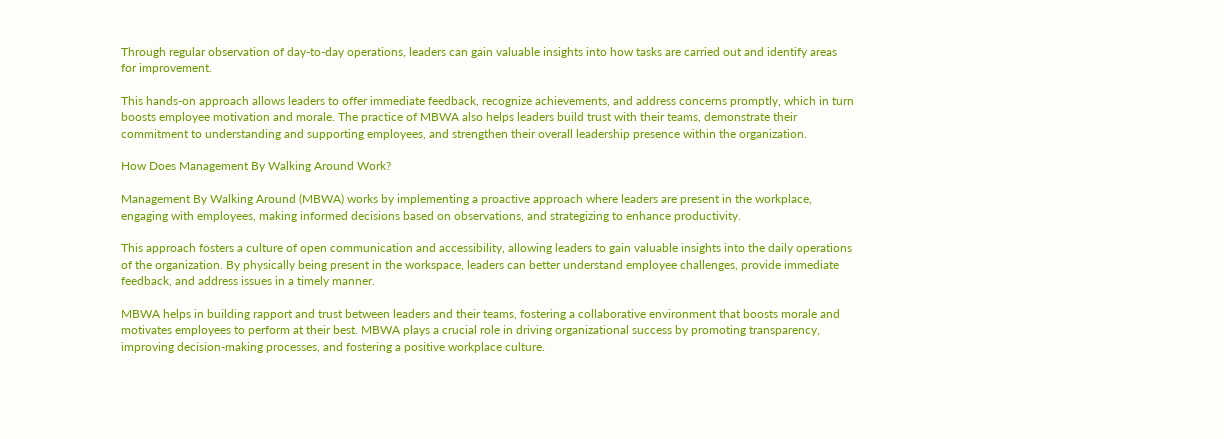Through regular observation of day-to-day operations, leaders can gain valuable insights into how tasks are carried out and identify areas for improvement.

This hands-on approach allows leaders to offer immediate feedback, recognize achievements, and address concerns promptly, which in turn boosts employee motivation and morale. The practice of MBWA also helps leaders build trust with their teams, demonstrate their commitment to understanding and supporting employees, and strengthen their overall leadership presence within the organization.

How Does Management By Walking Around Work?

Management By Walking Around (MBWA) works by implementing a proactive approach where leaders are present in the workplace, engaging with employees, making informed decisions based on observations, and strategizing to enhance productivity.

This approach fosters a culture of open communication and accessibility, allowing leaders to gain valuable insights into the daily operations of the organization. By physically being present in the workspace, leaders can better understand employee challenges, provide immediate feedback, and address issues in a timely manner.

MBWA helps in building rapport and trust between leaders and their teams, fostering a collaborative environment that boosts morale and motivates employees to perform at their best. MBWA plays a crucial role in driving organizational success by promoting transparency, improving decision-making processes, and fostering a positive workplace culture.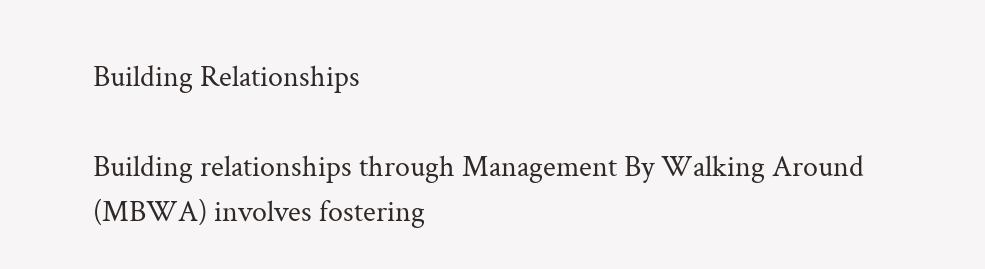Building Relationships

Building relationships through Management By Walking Around (MBWA) involves fostering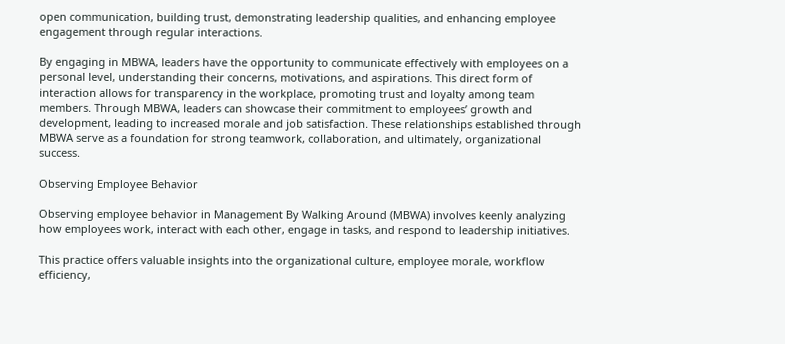open communication, building trust, demonstrating leadership qualities, and enhancing employee engagement through regular interactions.

By engaging in MBWA, leaders have the opportunity to communicate effectively with employees on a personal level, understanding their concerns, motivations, and aspirations. This direct form of interaction allows for transparency in the workplace, promoting trust and loyalty among team members. Through MBWA, leaders can showcase their commitment to employees’ growth and development, leading to increased morale and job satisfaction. These relationships established through MBWA serve as a foundation for strong teamwork, collaboration, and ultimately, organizational success.

Observing Employee Behavior

Observing employee behavior in Management By Walking Around (MBWA) involves keenly analyzing how employees work, interact with each other, engage in tasks, and respond to leadership initiatives.

This practice offers valuable insights into the organizational culture, employee morale, workflow efficiency,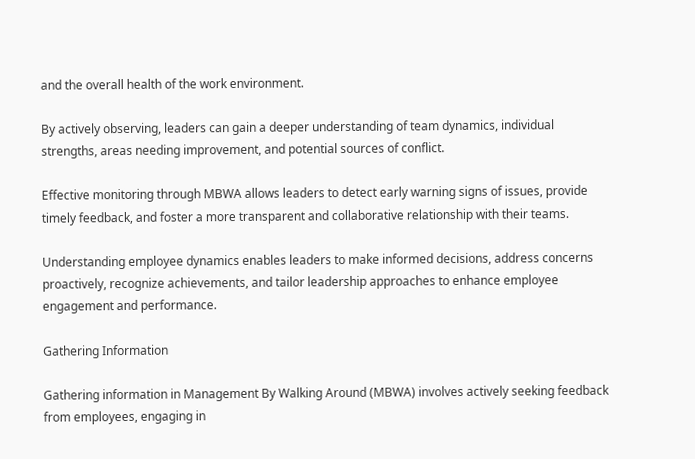and the overall health of the work environment.

By actively observing, leaders can gain a deeper understanding of team dynamics, individual strengths, areas needing improvement, and potential sources of conflict.

Effective monitoring through MBWA allows leaders to detect early warning signs of issues, provide timely feedback, and foster a more transparent and collaborative relationship with their teams.

Understanding employee dynamics enables leaders to make informed decisions, address concerns proactively, recognize achievements, and tailor leadership approaches to enhance employee engagement and performance.

Gathering Information

Gathering information in Management By Walking Around (MBWA) involves actively seeking feedback from employees, engaging in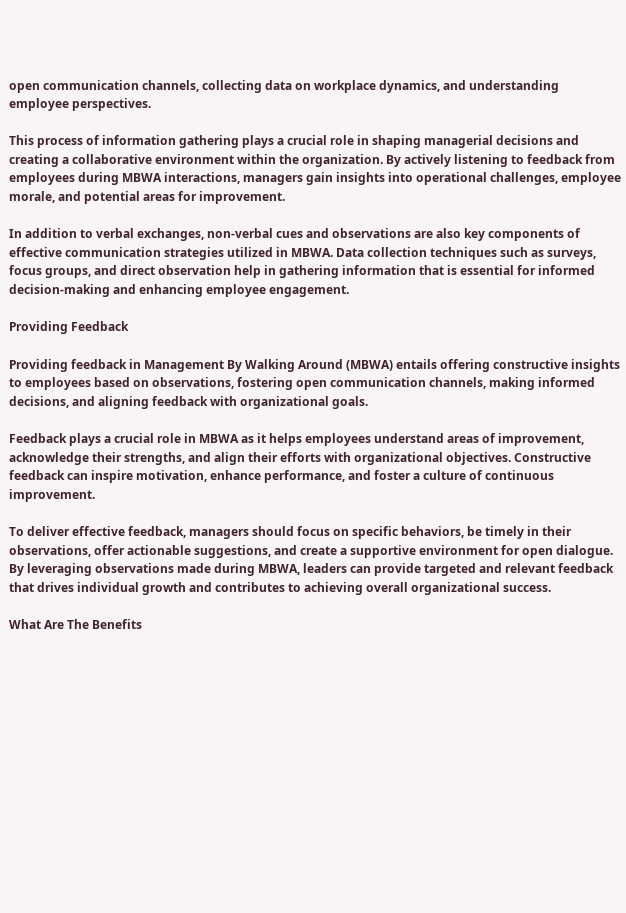open communication channels, collecting data on workplace dynamics, and understanding employee perspectives.

This process of information gathering plays a crucial role in shaping managerial decisions and creating a collaborative environment within the organization. By actively listening to feedback from employees during MBWA interactions, managers gain insights into operational challenges, employee morale, and potential areas for improvement.

In addition to verbal exchanges, non-verbal cues and observations are also key components of effective communication strategies utilized in MBWA. Data collection techniques such as surveys, focus groups, and direct observation help in gathering information that is essential for informed decision-making and enhancing employee engagement.

Providing Feedback

Providing feedback in Management By Walking Around (MBWA) entails offering constructive insights to employees based on observations, fostering open communication channels, making informed decisions, and aligning feedback with organizational goals.

Feedback plays a crucial role in MBWA as it helps employees understand areas of improvement, acknowledge their strengths, and align their efforts with organizational objectives. Constructive feedback can inspire motivation, enhance performance, and foster a culture of continuous improvement.

To deliver effective feedback, managers should focus on specific behaviors, be timely in their observations, offer actionable suggestions, and create a supportive environment for open dialogue. By leveraging observations made during MBWA, leaders can provide targeted and relevant feedback that drives individual growth and contributes to achieving overall organizational success.

What Are The Benefits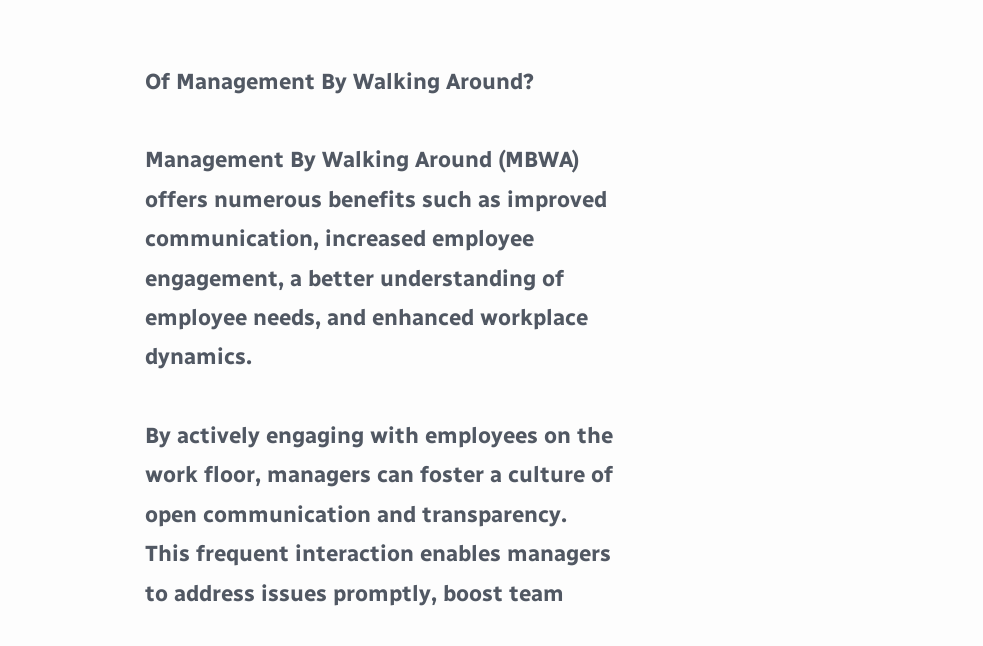Of Management By Walking Around?

Management By Walking Around (MBWA) offers numerous benefits such as improved communication, increased employee engagement, a better understanding of employee needs, and enhanced workplace dynamics.

By actively engaging with employees on the work floor, managers can foster a culture of open communication and transparency. This frequent interaction enables managers to address issues promptly, boost team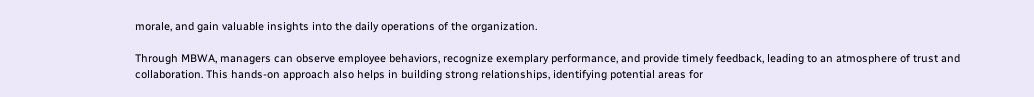morale, and gain valuable insights into the daily operations of the organization.

Through MBWA, managers can observe employee behaviors, recognize exemplary performance, and provide timely feedback, leading to an atmosphere of trust and collaboration. This hands-on approach also helps in building strong relationships, identifying potential areas for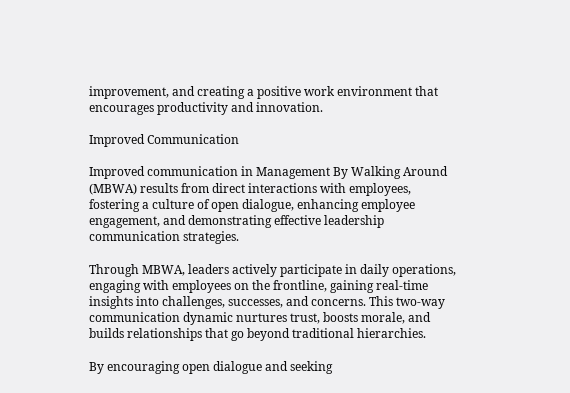improvement, and creating a positive work environment that encourages productivity and innovation.

Improved Communication

Improved communication in Management By Walking Around (MBWA) results from direct interactions with employees, fostering a culture of open dialogue, enhancing employee engagement, and demonstrating effective leadership communication strategies.

Through MBWA, leaders actively participate in daily operations, engaging with employees on the frontline, gaining real-time insights into challenges, successes, and concerns. This two-way communication dynamic nurtures trust, boosts morale, and builds relationships that go beyond traditional hierarchies.

By encouraging open dialogue and seeking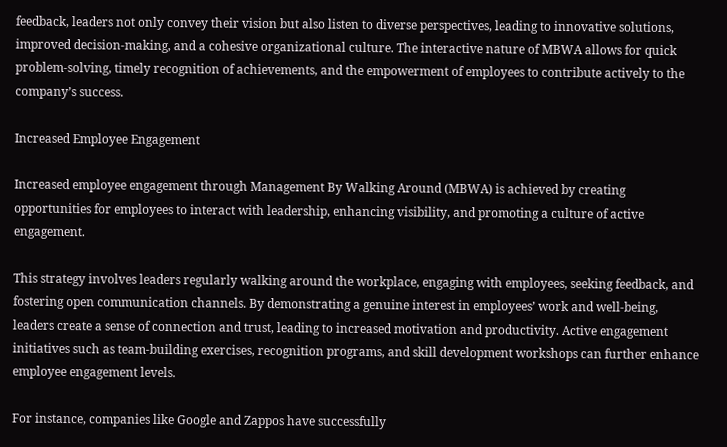feedback, leaders not only convey their vision but also listen to diverse perspectives, leading to innovative solutions, improved decision-making, and a cohesive organizational culture. The interactive nature of MBWA allows for quick problem-solving, timely recognition of achievements, and the empowerment of employees to contribute actively to the company’s success.

Increased Employee Engagement

Increased employee engagement through Management By Walking Around (MBWA) is achieved by creating opportunities for employees to interact with leadership, enhancing visibility, and promoting a culture of active engagement.

This strategy involves leaders regularly walking around the workplace, engaging with employees, seeking feedback, and fostering open communication channels. By demonstrating a genuine interest in employees’ work and well-being, leaders create a sense of connection and trust, leading to increased motivation and productivity. Active engagement initiatives such as team-building exercises, recognition programs, and skill development workshops can further enhance employee engagement levels.

For instance, companies like Google and Zappos have successfully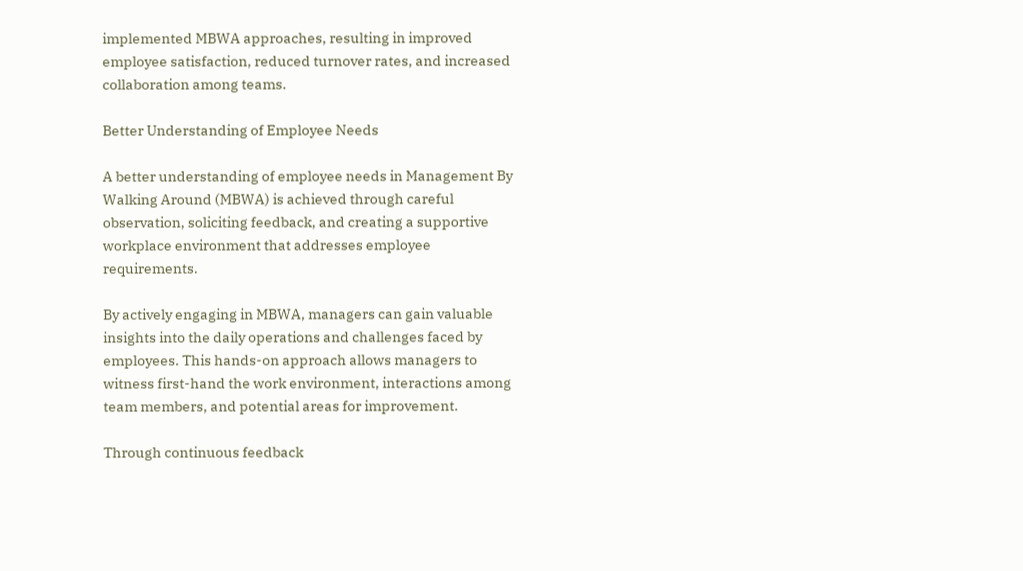implemented MBWA approaches, resulting in improved employee satisfaction, reduced turnover rates, and increased collaboration among teams.

Better Understanding of Employee Needs

A better understanding of employee needs in Management By Walking Around (MBWA) is achieved through careful observation, soliciting feedback, and creating a supportive workplace environment that addresses employee requirements.

By actively engaging in MBWA, managers can gain valuable insights into the daily operations and challenges faced by employees. This hands-on approach allows managers to witness first-hand the work environment, interactions among team members, and potential areas for improvement.

Through continuous feedback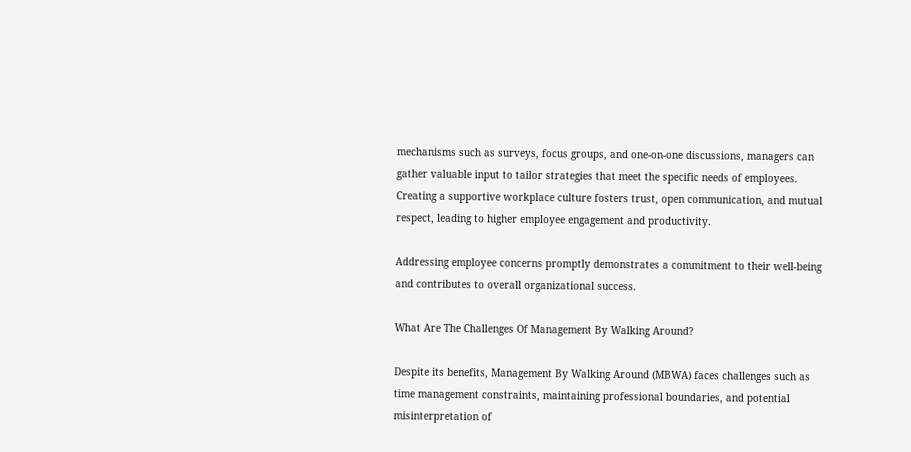mechanisms such as surveys, focus groups, and one-on-one discussions, managers can gather valuable input to tailor strategies that meet the specific needs of employees. Creating a supportive workplace culture fosters trust, open communication, and mutual respect, leading to higher employee engagement and productivity.

Addressing employee concerns promptly demonstrates a commitment to their well-being and contributes to overall organizational success.

What Are The Challenges Of Management By Walking Around?

Despite its benefits, Management By Walking Around (MBWA) faces challenges such as time management constraints, maintaining professional boundaries, and potential misinterpretation of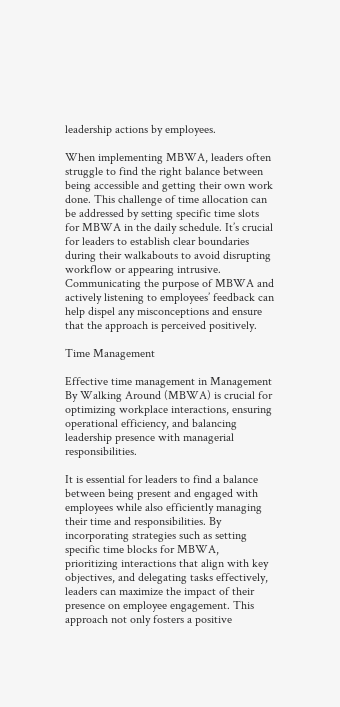leadership actions by employees.

When implementing MBWA, leaders often struggle to find the right balance between being accessible and getting their own work done. This challenge of time allocation can be addressed by setting specific time slots for MBWA in the daily schedule. It’s crucial for leaders to establish clear boundaries during their walkabouts to avoid disrupting workflow or appearing intrusive. Communicating the purpose of MBWA and actively listening to employees’ feedback can help dispel any misconceptions and ensure that the approach is perceived positively.

Time Management

Effective time management in Management By Walking Around (MBWA) is crucial for optimizing workplace interactions, ensuring operational efficiency, and balancing leadership presence with managerial responsibilities.

It is essential for leaders to find a balance between being present and engaged with employees while also efficiently managing their time and responsibilities. By incorporating strategies such as setting specific time blocks for MBWA, prioritizing interactions that align with key objectives, and delegating tasks effectively, leaders can maximize the impact of their presence on employee engagement. This approach not only fosters a positive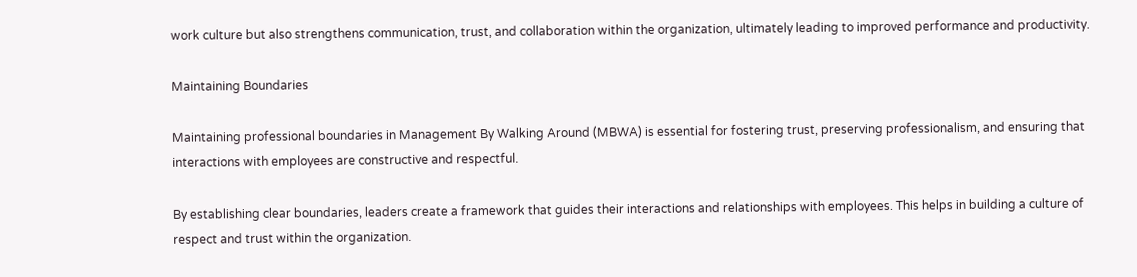work culture but also strengthens communication, trust, and collaboration within the organization, ultimately leading to improved performance and productivity.

Maintaining Boundaries

Maintaining professional boundaries in Management By Walking Around (MBWA) is essential for fostering trust, preserving professionalism, and ensuring that interactions with employees are constructive and respectful.

By establishing clear boundaries, leaders create a framework that guides their interactions and relationships with employees. This helps in building a culture of respect and trust within the organization.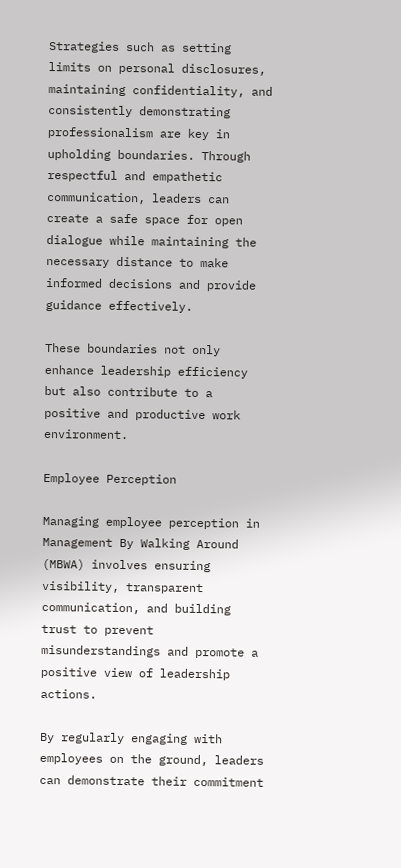Strategies such as setting limits on personal disclosures, maintaining confidentiality, and consistently demonstrating professionalism are key in upholding boundaries. Through respectful and empathetic communication, leaders can create a safe space for open dialogue while maintaining the necessary distance to make informed decisions and provide guidance effectively.

These boundaries not only enhance leadership efficiency but also contribute to a positive and productive work environment.

Employee Perception

Managing employee perception in Management By Walking Around (MBWA) involves ensuring visibility, transparent communication, and building trust to prevent misunderstandings and promote a positive view of leadership actions.

By regularly engaging with employees on the ground, leaders can demonstrate their commitment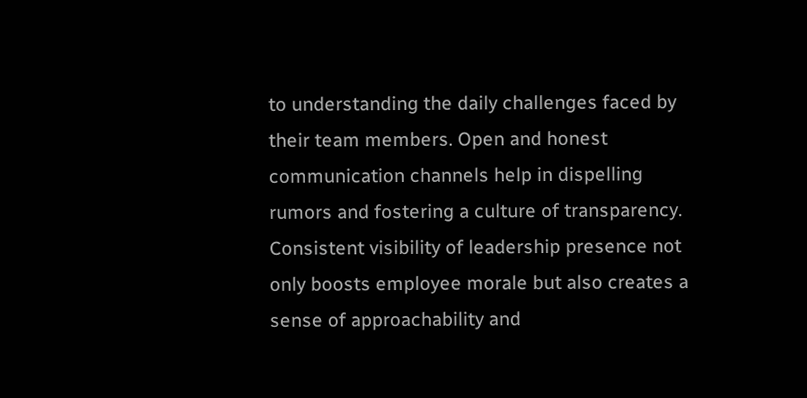to understanding the daily challenges faced by their team members. Open and honest communication channels help in dispelling rumors and fostering a culture of transparency. Consistent visibility of leadership presence not only boosts employee morale but also creates a sense of approachability and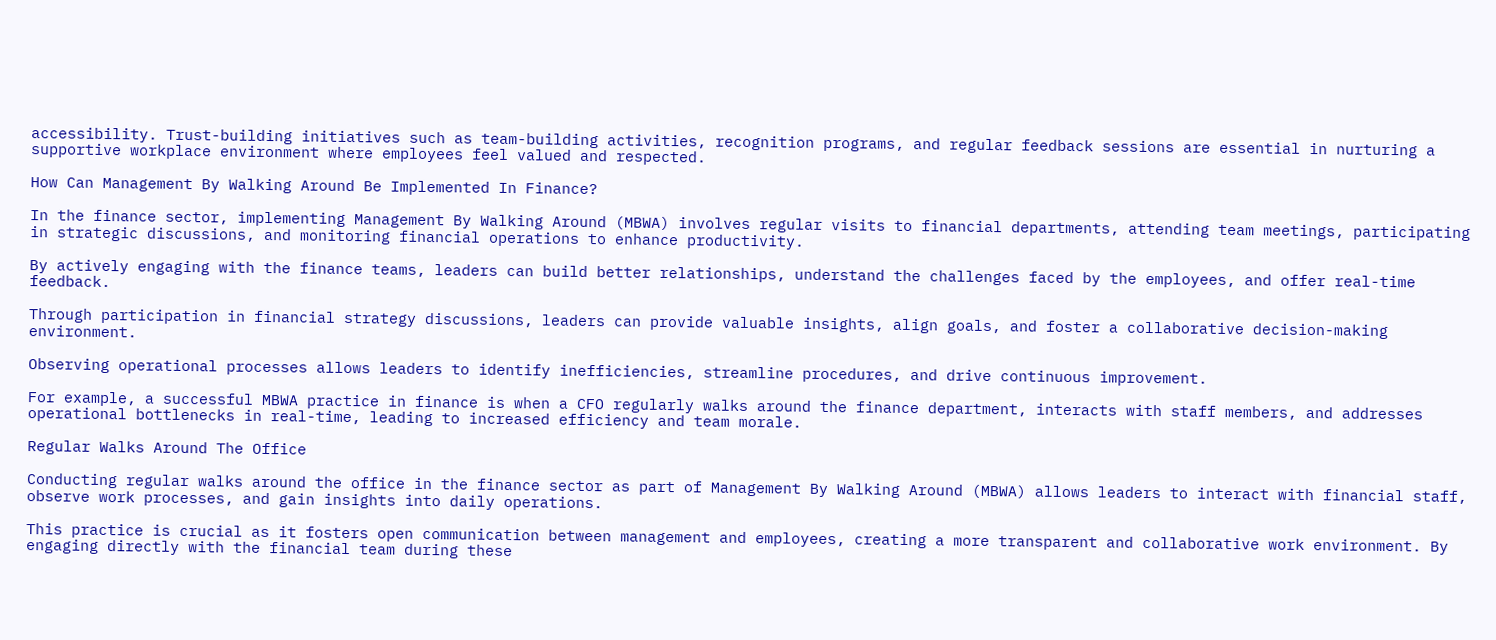accessibility. Trust-building initiatives such as team-building activities, recognition programs, and regular feedback sessions are essential in nurturing a supportive workplace environment where employees feel valued and respected.

How Can Management By Walking Around Be Implemented In Finance?

In the finance sector, implementing Management By Walking Around (MBWA) involves regular visits to financial departments, attending team meetings, participating in strategic discussions, and monitoring financial operations to enhance productivity.

By actively engaging with the finance teams, leaders can build better relationships, understand the challenges faced by the employees, and offer real-time feedback.

Through participation in financial strategy discussions, leaders can provide valuable insights, align goals, and foster a collaborative decision-making environment.

Observing operational processes allows leaders to identify inefficiencies, streamline procedures, and drive continuous improvement.

For example, a successful MBWA practice in finance is when a CFO regularly walks around the finance department, interacts with staff members, and addresses operational bottlenecks in real-time, leading to increased efficiency and team morale.

Regular Walks Around The Office

Conducting regular walks around the office in the finance sector as part of Management By Walking Around (MBWA) allows leaders to interact with financial staff, observe work processes, and gain insights into daily operations.

This practice is crucial as it fosters open communication between management and employees, creating a more transparent and collaborative work environment. By engaging directly with the financial team during these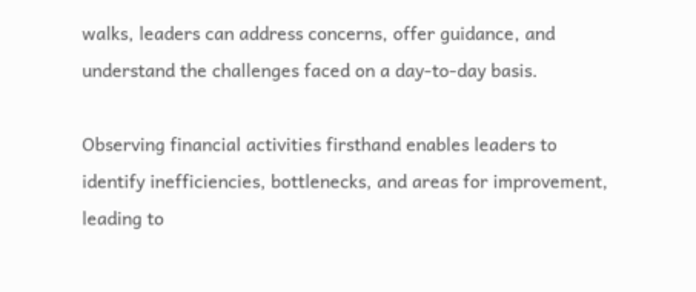walks, leaders can address concerns, offer guidance, and understand the challenges faced on a day-to-day basis.

Observing financial activities firsthand enables leaders to identify inefficiencies, bottlenecks, and areas for improvement, leading to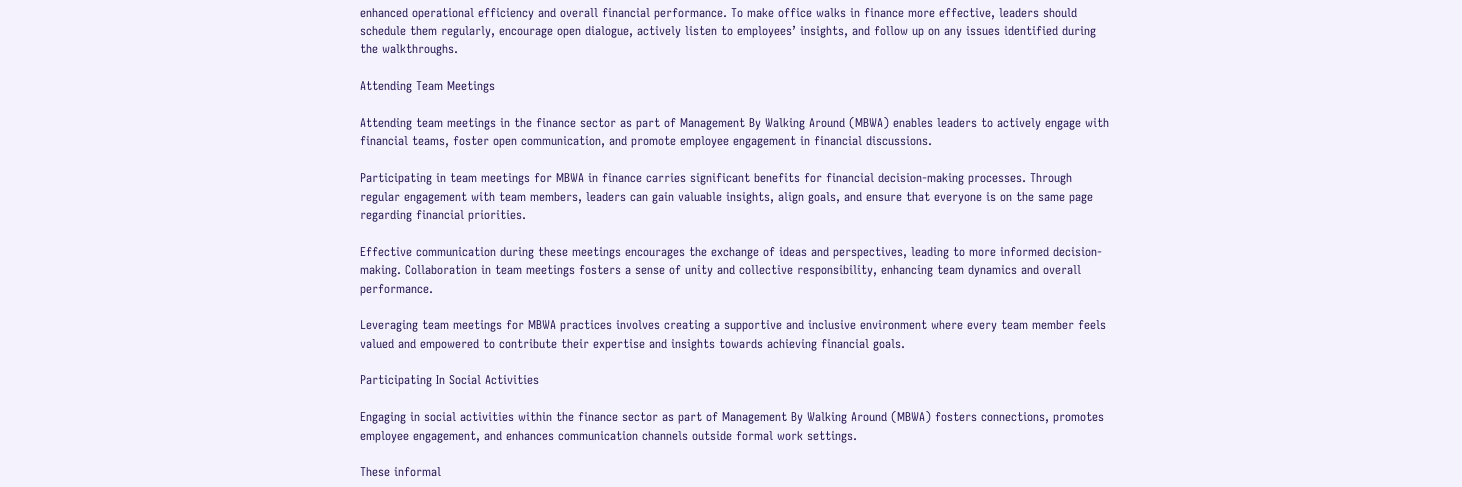enhanced operational efficiency and overall financial performance. To make office walks in finance more effective, leaders should schedule them regularly, encourage open dialogue, actively listen to employees’ insights, and follow up on any issues identified during the walkthroughs.

Attending Team Meetings

Attending team meetings in the finance sector as part of Management By Walking Around (MBWA) enables leaders to actively engage with financial teams, foster open communication, and promote employee engagement in financial discussions.

Participating in team meetings for MBWA in finance carries significant benefits for financial decision-making processes. Through regular engagement with team members, leaders can gain valuable insights, align goals, and ensure that everyone is on the same page regarding financial priorities.

Effective communication during these meetings encourages the exchange of ideas and perspectives, leading to more informed decision-making. Collaboration in team meetings fosters a sense of unity and collective responsibility, enhancing team dynamics and overall performance.

Leveraging team meetings for MBWA practices involves creating a supportive and inclusive environment where every team member feels valued and empowered to contribute their expertise and insights towards achieving financial goals.

Participating In Social Activities

Engaging in social activities within the finance sector as part of Management By Walking Around (MBWA) fosters connections, promotes employee engagement, and enhances communication channels outside formal work settings.

These informal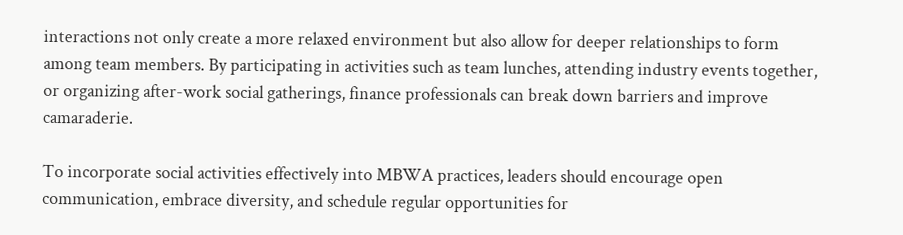interactions not only create a more relaxed environment but also allow for deeper relationships to form among team members. By participating in activities such as team lunches, attending industry events together, or organizing after-work social gatherings, finance professionals can break down barriers and improve camaraderie.

To incorporate social activities effectively into MBWA practices, leaders should encourage open communication, embrace diversity, and schedule regular opportunities for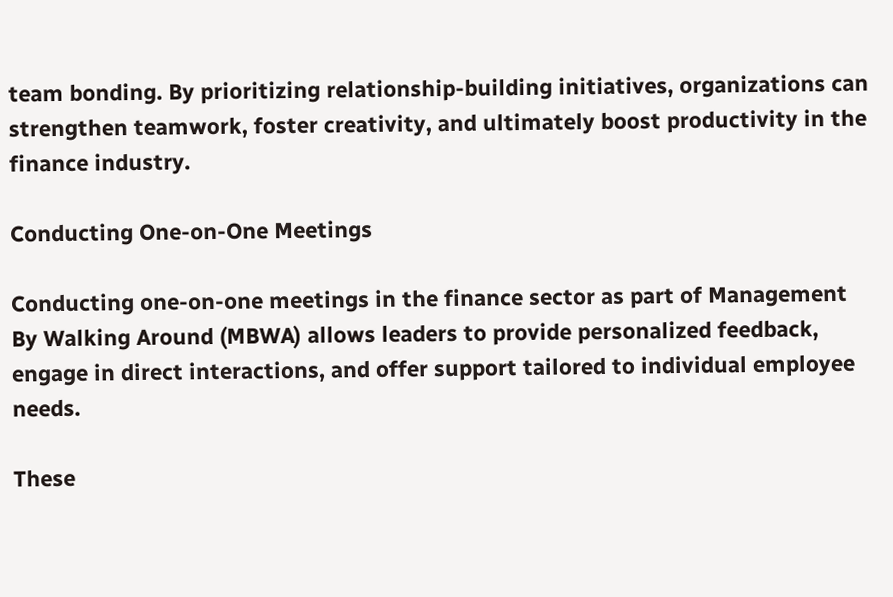team bonding. By prioritizing relationship-building initiatives, organizations can strengthen teamwork, foster creativity, and ultimately boost productivity in the finance industry.

Conducting One-on-One Meetings

Conducting one-on-one meetings in the finance sector as part of Management By Walking Around (MBWA) allows leaders to provide personalized feedback, engage in direct interactions, and offer support tailored to individual employee needs.

These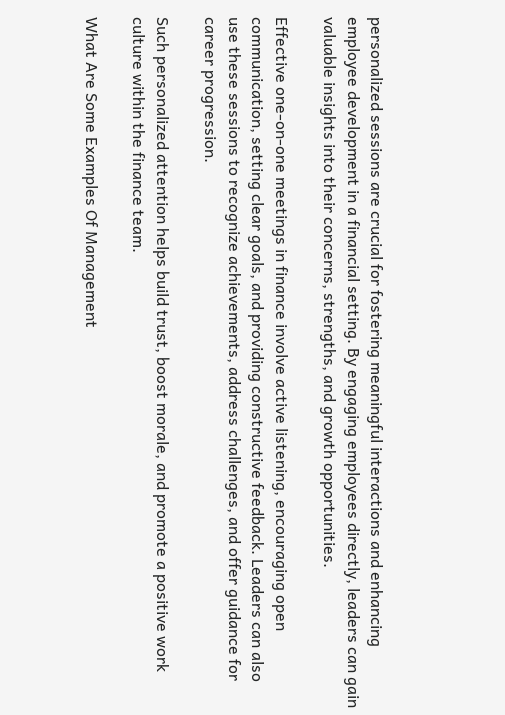personalized sessions are crucial for fostering meaningful interactions and enhancing employee development in a financial setting. By engaging employees directly, leaders can gain valuable insights into their concerns, strengths, and growth opportunities.

Effective one-on-one meetings in finance involve active listening, encouraging open communication, setting clear goals, and providing constructive feedback. Leaders can also use these sessions to recognize achievements, address challenges, and offer guidance for career progression.

Such personalized attention helps build trust, boost morale, and promote a positive work culture within the finance team.

What Are Some Examples Of Management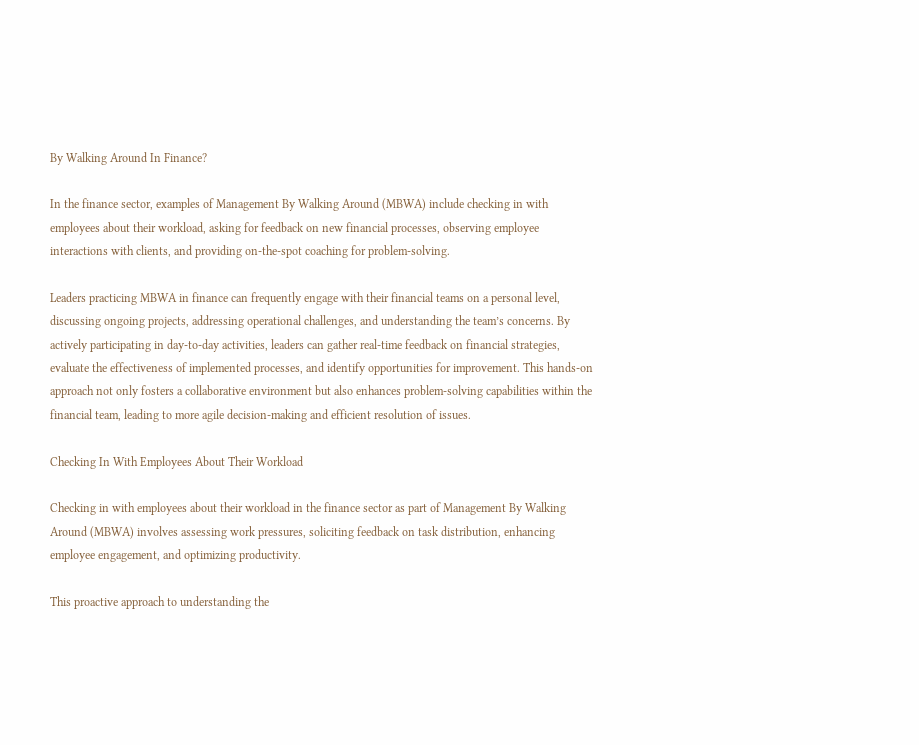By Walking Around In Finance?

In the finance sector, examples of Management By Walking Around (MBWA) include checking in with employees about their workload, asking for feedback on new financial processes, observing employee interactions with clients, and providing on-the-spot coaching for problem-solving.

Leaders practicing MBWA in finance can frequently engage with their financial teams on a personal level, discussing ongoing projects, addressing operational challenges, and understanding the team’s concerns. By actively participating in day-to-day activities, leaders can gather real-time feedback on financial strategies, evaluate the effectiveness of implemented processes, and identify opportunities for improvement. This hands-on approach not only fosters a collaborative environment but also enhances problem-solving capabilities within the financial team, leading to more agile decision-making and efficient resolution of issues.

Checking In With Employees About Their Workload

Checking in with employees about their workload in the finance sector as part of Management By Walking Around (MBWA) involves assessing work pressures, soliciting feedback on task distribution, enhancing employee engagement, and optimizing productivity.

This proactive approach to understanding the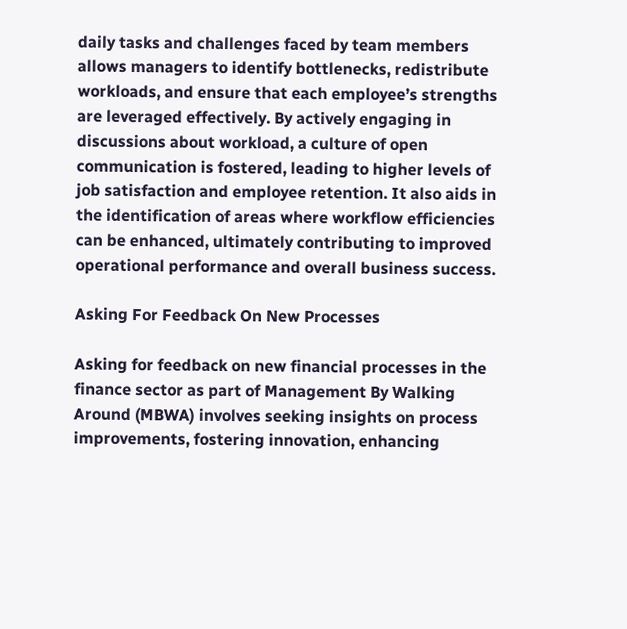daily tasks and challenges faced by team members allows managers to identify bottlenecks, redistribute workloads, and ensure that each employee’s strengths are leveraged effectively. By actively engaging in discussions about workload, a culture of open communication is fostered, leading to higher levels of job satisfaction and employee retention. It also aids in the identification of areas where workflow efficiencies can be enhanced, ultimately contributing to improved operational performance and overall business success.

Asking For Feedback On New Processes

Asking for feedback on new financial processes in the finance sector as part of Management By Walking Around (MBWA) involves seeking insights on process improvements, fostering innovation, enhancing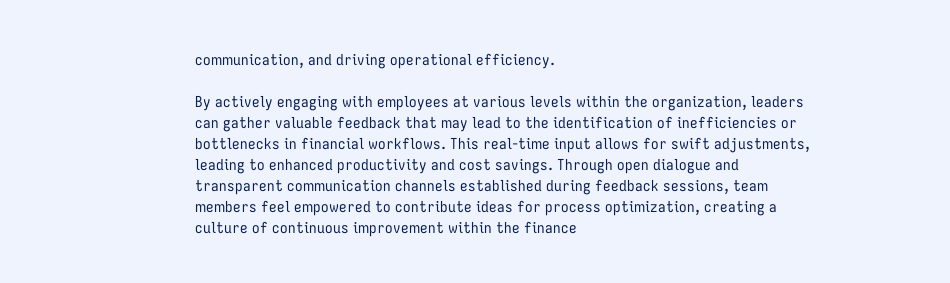communication, and driving operational efficiency.

By actively engaging with employees at various levels within the organization, leaders can gather valuable feedback that may lead to the identification of inefficiencies or bottlenecks in financial workflows. This real-time input allows for swift adjustments, leading to enhanced productivity and cost savings. Through open dialogue and transparent communication channels established during feedback sessions, team members feel empowered to contribute ideas for process optimization, creating a culture of continuous improvement within the finance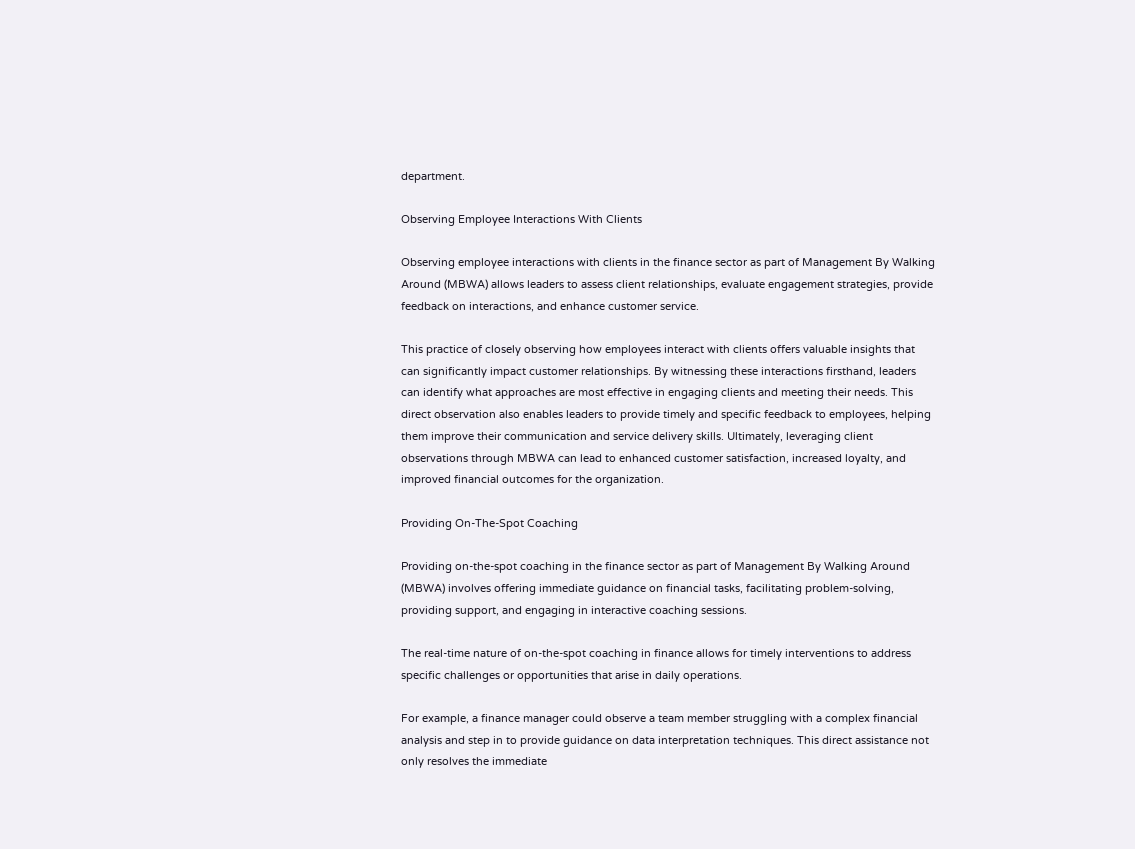department.

Observing Employee Interactions With Clients

Observing employee interactions with clients in the finance sector as part of Management By Walking Around (MBWA) allows leaders to assess client relationships, evaluate engagement strategies, provide feedback on interactions, and enhance customer service.

This practice of closely observing how employees interact with clients offers valuable insights that can significantly impact customer relationships. By witnessing these interactions firsthand, leaders can identify what approaches are most effective in engaging clients and meeting their needs. This direct observation also enables leaders to provide timely and specific feedback to employees, helping them improve their communication and service delivery skills. Ultimately, leveraging client observations through MBWA can lead to enhanced customer satisfaction, increased loyalty, and improved financial outcomes for the organization.

Providing On-The-Spot Coaching

Providing on-the-spot coaching in the finance sector as part of Management By Walking Around (MBWA) involves offering immediate guidance on financial tasks, facilitating problem-solving, providing support, and engaging in interactive coaching sessions.

The real-time nature of on-the-spot coaching in finance allows for timely interventions to address specific challenges or opportunities that arise in daily operations.

For example, a finance manager could observe a team member struggling with a complex financial analysis and step in to provide guidance on data interpretation techniques. This direct assistance not only resolves the immediate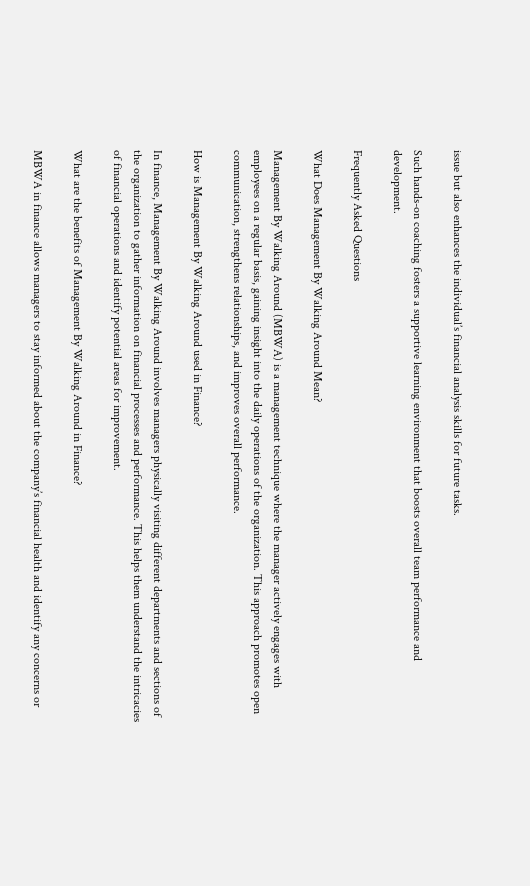issue but also enhances the individual’s financial analysis skills for future tasks.

Such hands-on coaching fosters a supportive learning environment that boosts overall team performance and development.

Frequently Asked Questions

What Does Management By Walking Around Mean?

Management By Walking Around (MBWA) is a management technique where the manager actively engages with employees on a regular basis, gaining insight into the daily operations of the organization. This approach promotes open communication, strengthens relationships, and improves overall performance.

How is Management By Walking Around used in Finance?

In finance, Management By Walking Around involves managers physically visiting different departments and sections of the organization to gather information on financial processes and performance. This helps them understand the intricacies of financial operations and identify potential areas for improvement.

What are the benefits of Management By Walking Around in Finance?

MBWA in finance allows managers to stay informed about the company’s financial health and identify any concerns or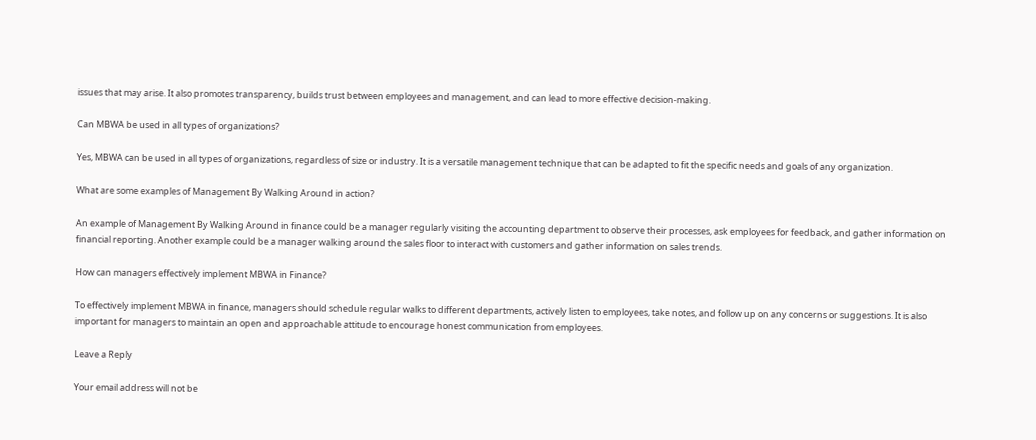issues that may arise. It also promotes transparency, builds trust between employees and management, and can lead to more effective decision-making.

Can MBWA be used in all types of organizations?

Yes, MBWA can be used in all types of organizations, regardless of size or industry. It is a versatile management technique that can be adapted to fit the specific needs and goals of any organization.

What are some examples of Management By Walking Around in action?

An example of Management By Walking Around in finance could be a manager regularly visiting the accounting department to observe their processes, ask employees for feedback, and gather information on financial reporting. Another example could be a manager walking around the sales floor to interact with customers and gather information on sales trends.

How can managers effectively implement MBWA in Finance?

To effectively implement MBWA in finance, managers should schedule regular walks to different departments, actively listen to employees, take notes, and follow up on any concerns or suggestions. It is also important for managers to maintain an open and approachable attitude to encourage honest communication from employees.

Leave a Reply

Your email address will not be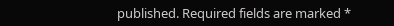published. Required fields are marked *